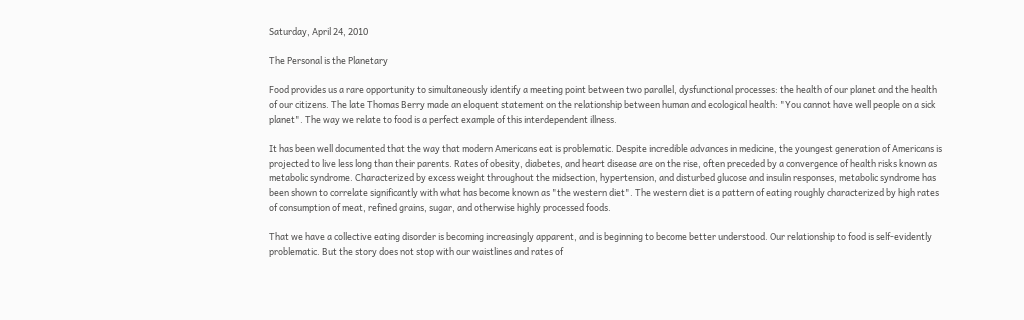Saturday, April 24, 2010

The Personal is the Planetary

Food provides us a rare opportunity to simultaneously identify a meeting point between two parallel, dysfunctional processes: the health of our planet and the health of our citizens. The late Thomas Berry made an eloquent statement on the relationship between human and ecological health: "You cannot have well people on a sick planet". The way we relate to food is a perfect example of this interdependent illness.

It has been well documented that the way that modern Americans eat is problematic. Despite incredible advances in medicine, the youngest generation of Americans is projected to live less long than their parents. Rates of obesity, diabetes, and heart disease are on the rise, often preceded by a convergence of health risks known as metabolic syndrome. Characterized by excess weight throughout the midsection, hypertension, and disturbed glucose and insulin responses, metabolic syndrome has been shown to correlate significantly with what has become known as "the western diet". The western diet is a pattern of eating roughly characterized by high rates of consumption of meat, refined grains, sugar, and otherwise highly processed foods.

That we have a collective eating disorder is becoming increasingly apparent, and is beginning to become better understood. Our relationship to food is self-evidently problematic. But the story does not stop with our waistlines and rates of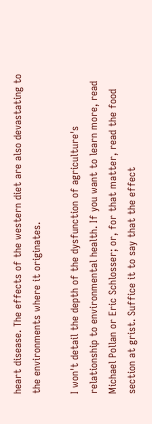heart disease. The effects of the western diet are also devastating to the environments where it originates.

I won't detail the depth of the dysfunction of agriculture's relationship to environmental health. If you want to learn more, read Michael Pollan or Eric Schlosser; or, for that matter, read the food section at grist. Suffice it to say that the effect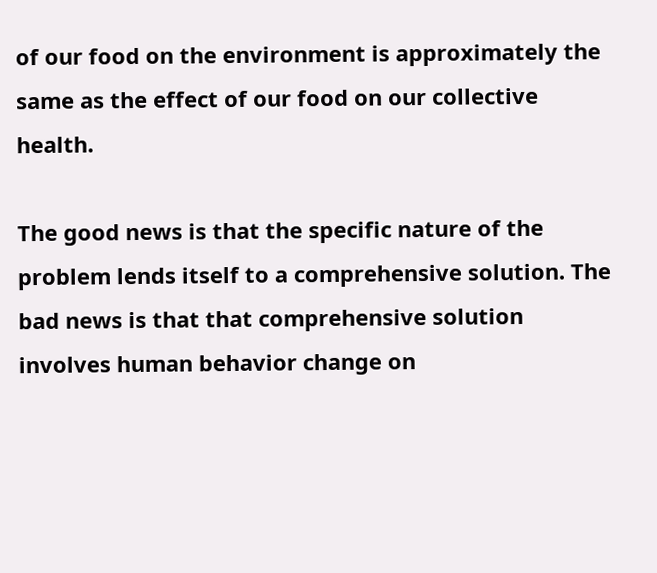of our food on the environment is approximately the same as the effect of our food on our collective health.

The good news is that the specific nature of the problem lends itself to a comprehensive solution. The bad news is that that comprehensive solution involves human behavior change on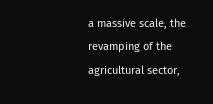a massive scale, the revamping of the agricultural sector,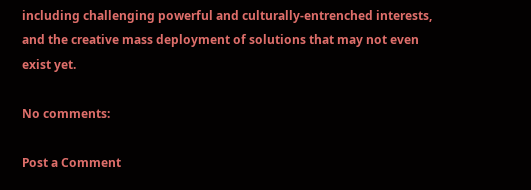including challenging powerful and culturally-entrenched interests, and the creative mass deployment of solutions that may not even exist yet.

No comments:

Post a Comment